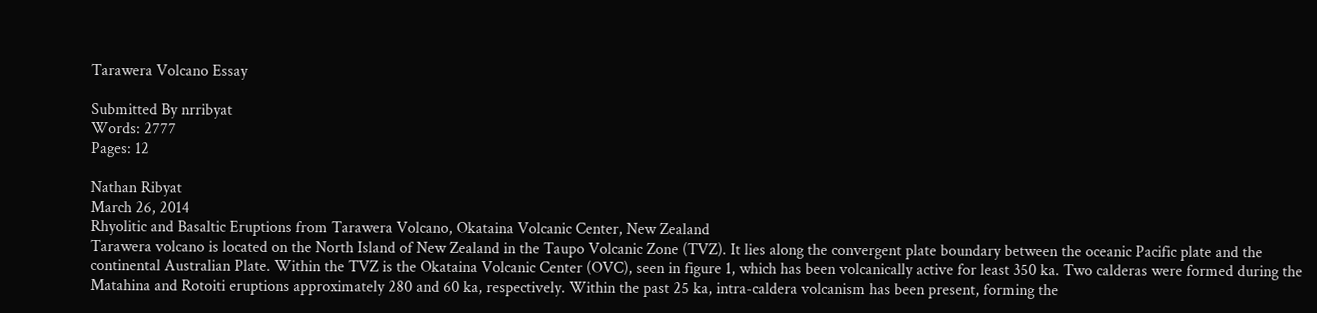Tarawera Volcano Essay

Submitted By nrribyat
Words: 2777
Pages: 12

Nathan Ribyat
March 26, 2014
Rhyolitic and Basaltic Eruptions from Tarawera Volcano, Okataina Volcanic Center, New Zealand
Tarawera volcano is located on the North Island of New Zealand in the Taupo Volcanic Zone (TVZ). It lies along the convergent plate boundary between the oceanic Pacific plate and the continental Australian Plate. Within the TVZ is the Okataina Volcanic Center (OVC), seen in figure 1, which has been volcanically active for least 350 ka. Two calderas were formed during the Matahina and Rotoiti eruptions approximately 280 and 60 ka, respectively. Within the past 25 ka, intra-caldera volcanism has been present, forming the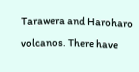Tarawera and Haroharo volcanos. There have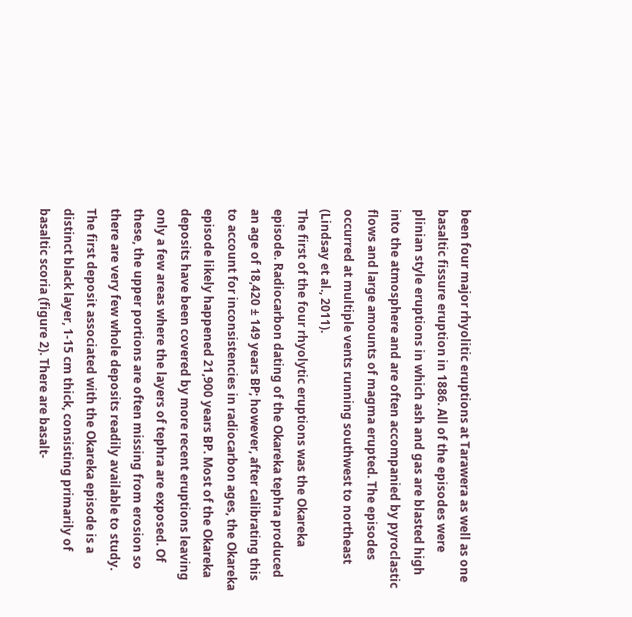been four major rhyolitic eruptions at Tarawera as well as one basaltic fissure eruption in 1886. All of the episodes were plinian style eruptions in which ash and gas are blasted high into the atmosphere and are often accompanied by pyroclastic flows and large amounts of magma erupted. The episodes occurred at multiple vents running southwest to northeast (Lindsay et al., 2011).
The first of the four rhyolytic eruptions was the Okareka episode. Radiocarbon dating of the Okareka tephra produced an age of 18,420 ± 149 years BP; however, after calibrating this to account for inconsistencies in radiocarbon ages, the Okareka episode likely happened 21,900 years BP. Most of the Okareka deposits have been covered by more recent eruptions leaving only a few areas where the layers of tephra are exposed. Of these, the upper portions are often missing from erosion so there are very few whole deposits readily available to study.
The first deposit associated with the Okareka episode is a distinct black layer, 1-15 cm thick, consisting primarily of basaltic scoria (figure 2). There are basalt-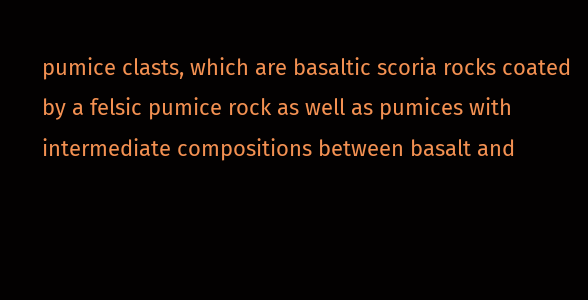pumice clasts, which are basaltic scoria rocks coated by a felsic pumice rock as well as pumices with intermediate compositions between basalt and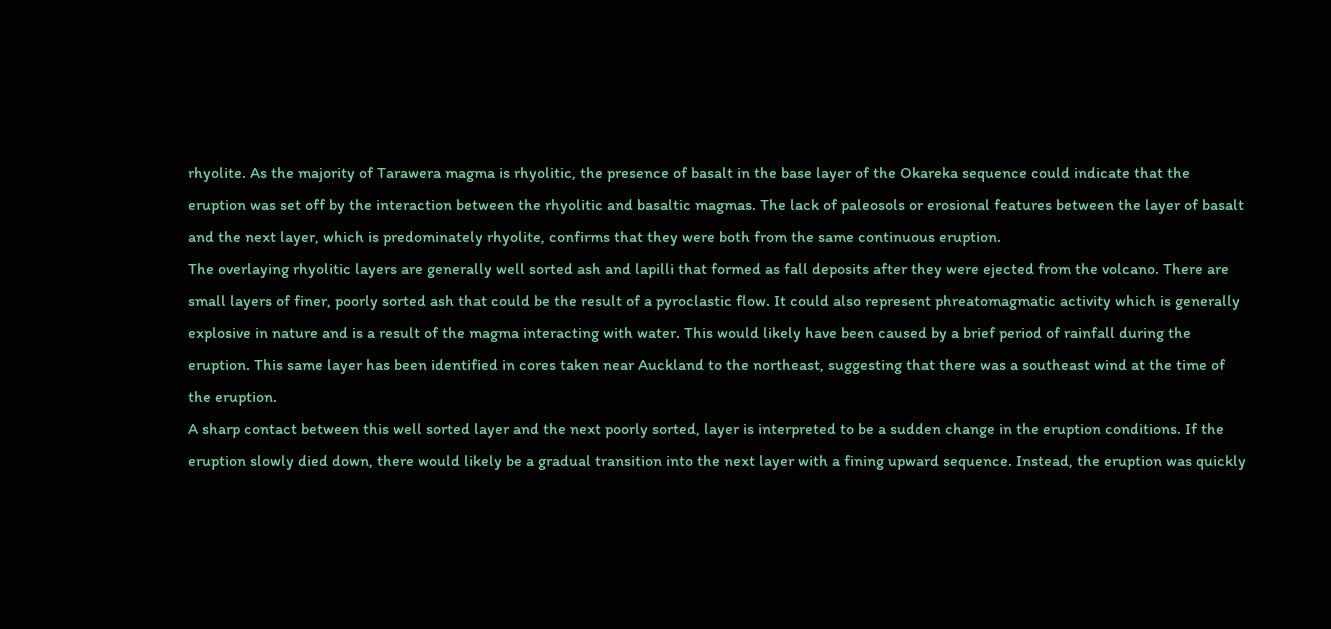rhyolite. As the majority of Tarawera magma is rhyolitic, the presence of basalt in the base layer of the Okareka sequence could indicate that the eruption was set off by the interaction between the rhyolitic and basaltic magmas. The lack of paleosols or erosional features between the layer of basalt and the next layer, which is predominately rhyolite, confirms that they were both from the same continuous eruption.
The overlaying rhyolitic layers are generally well sorted ash and lapilli that formed as fall deposits after they were ejected from the volcano. There are small layers of finer, poorly sorted ash that could be the result of a pyroclastic flow. It could also represent phreatomagmatic activity which is generally explosive in nature and is a result of the magma interacting with water. This would likely have been caused by a brief period of rainfall during the eruption. This same layer has been identified in cores taken near Auckland to the northeast, suggesting that there was a southeast wind at the time of the eruption.
A sharp contact between this well sorted layer and the next poorly sorted, layer is interpreted to be a sudden change in the eruption conditions. If the eruption slowly died down, there would likely be a gradual transition into the next layer with a fining upward sequence. Instead, the eruption was quickly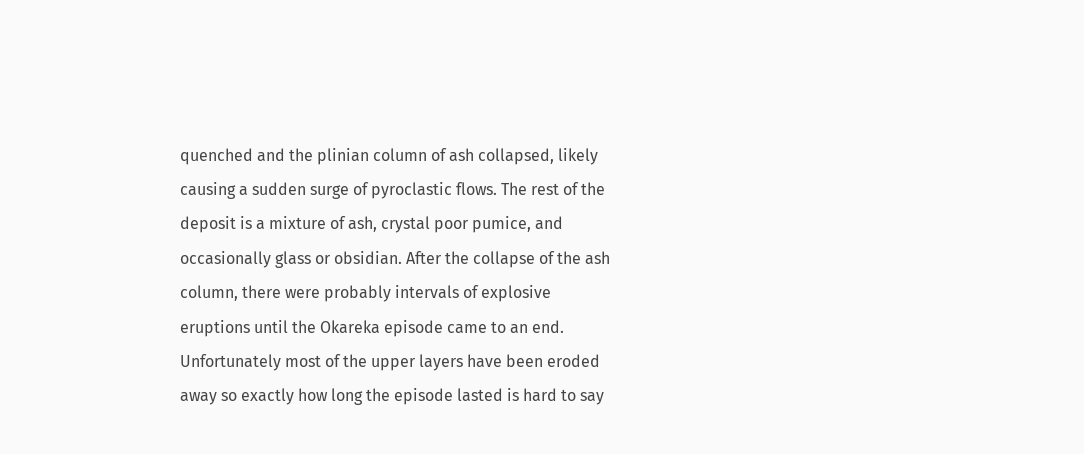quenched and the plinian column of ash collapsed, likely causing a sudden surge of pyroclastic flows. The rest of the deposit is a mixture of ash, crystal poor pumice, and occasionally glass or obsidian. After the collapse of the ash column, there were probably intervals of explosive eruptions until the Okareka episode came to an end. Unfortunately most of the upper layers have been eroded away so exactly how long the episode lasted is hard to say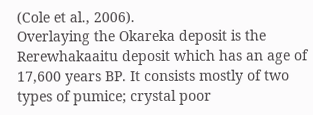(Cole et al., 2006).
Overlaying the Okareka deposit is the Rerewhakaaitu deposit which has an age of 17,600 years BP. It consists mostly of two types of pumice; crystal poor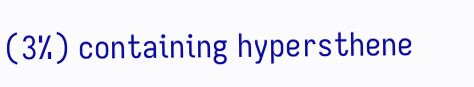(3%) containing hypersthene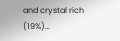and crystal rich (19%)…